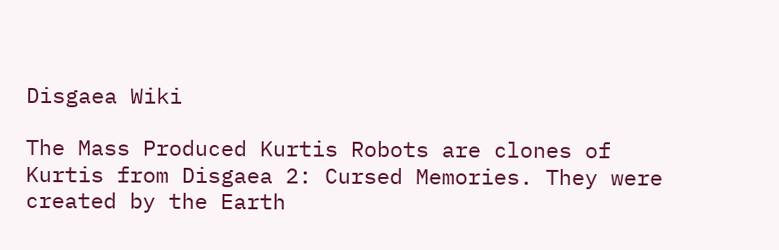Disgaea Wiki

The Mass Produced Kurtis Robots are clones of Kurtis from Disgaea 2: Cursed Memories. They were created by the Earth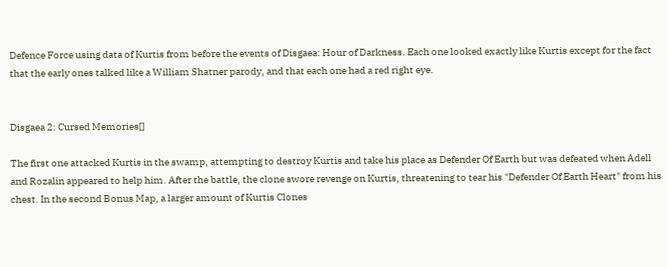Defence Force using data of Kurtis from before the events of Disgaea: Hour of Darkness. Each one looked exactly like Kurtis except for the fact that the early ones talked like a William Shatner parody, and that each one had a red right eye.


Disgaea 2: Cursed Memories[]

The first one attacked Kurtis in the swamp, attempting to destroy Kurtis and take his place as Defender Of Earth but was defeated when Adell and Rozalin appeared to help him. After the battle, the clone swore revenge on Kurtis, threatening to tear his "Defender Of Earth Heart" from his chest. In the second Bonus Map, a larger amount of Kurtis Clones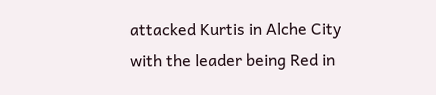attacked Kurtis in Alche City with the leader being Red in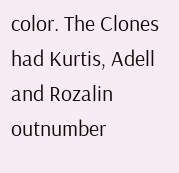color. The Clones had Kurtis, Adell and Rozalin outnumber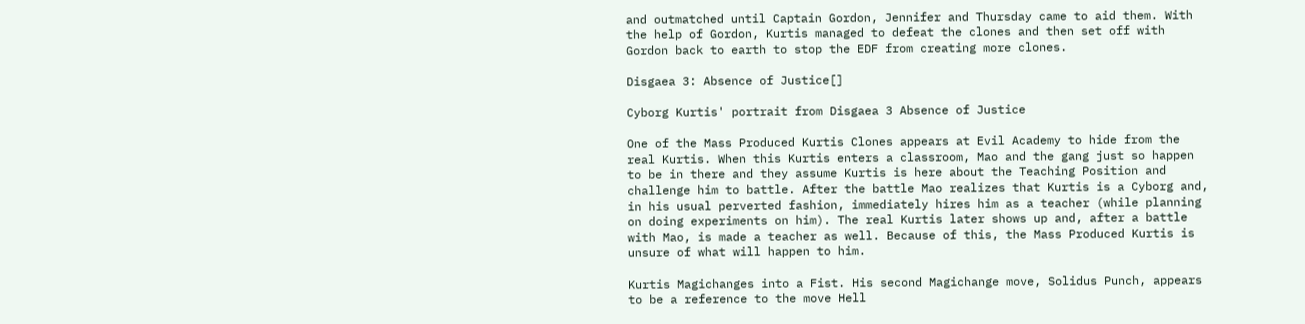and outmatched until Captain Gordon, Jennifer and Thursday came to aid them. With the help of Gordon, Kurtis managed to defeat the clones and then set off with Gordon back to earth to stop the EDF from creating more clones.

Disgaea 3: Absence of Justice[]

Cyborg Kurtis' portrait from Disgaea 3 Absence of Justice

One of the Mass Produced Kurtis Clones appears at Evil Academy to hide from the real Kurtis. When this Kurtis enters a classroom, Mao and the gang just so happen to be in there and they assume Kurtis is here about the Teaching Position and challenge him to battle. After the battle Mao realizes that Kurtis is a Cyborg and, in his usual perverted fashion, immediately hires him as a teacher (while planning on doing experiments on him). The real Kurtis later shows up and, after a battle with Mao, is made a teacher as well. Because of this, the Mass Produced Kurtis is unsure of what will happen to him.

Kurtis Magichanges into a Fist. His second Magichange move, Solidus Punch, appears to be a reference to the move Hell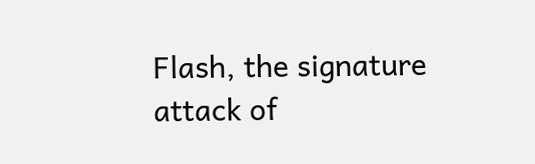Flash, the signature attack of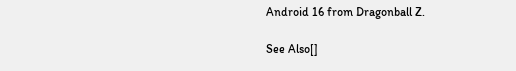Android 16 from Dragonball Z.

See Also[]